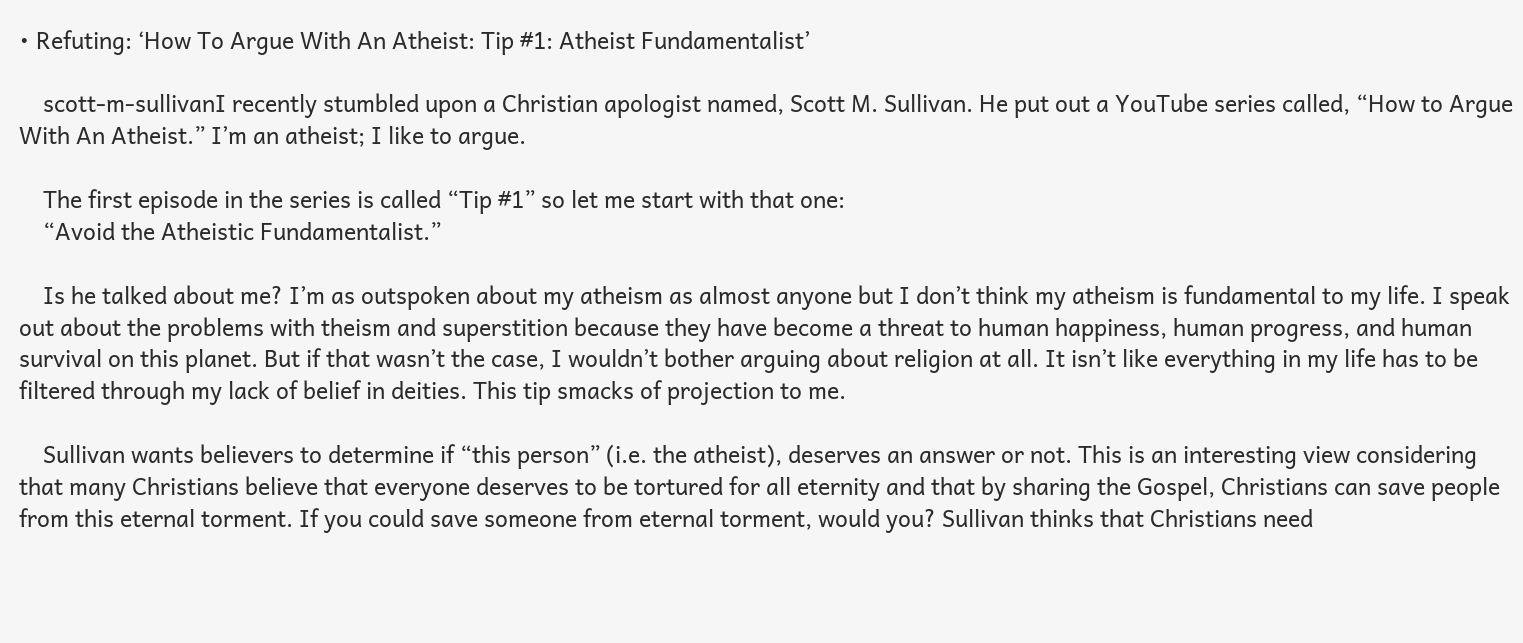• Refuting: ‘How To Argue With An Atheist: Tip #1: Atheist Fundamentalist’

    scott-m-sullivanI recently stumbled upon a Christian apologist named, Scott M. Sullivan. He put out a YouTube series called, “How to Argue With An Atheist.” I’m an atheist; I like to argue.

    The first episode in the series is called “Tip #1” so let me start with that one:
    “Avoid the Atheistic Fundamentalist.”

    Is he talked about me? I’m as outspoken about my atheism as almost anyone but I don’t think my atheism is fundamental to my life. I speak out about the problems with theism and superstition because they have become a threat to human happiness, human progress, and human survival on this planet. But if that wasn’t the case, I wouldn’t bother arguing about religion at all. It isn’t like everything in my life has to be filtered through my lack of belief in deities. This tip smacks of projection to me.

    Sullivan wants believers to determine if “this person” (i.e. the atheist), deserves an answer or not. This is an interesting view considering that many Christians believe that everyone deserves to be tortured for all eternity and that by sharing the Gospel, Christians can save people from this eternal torment. If you could save someone from eternal torment, would you? Sullivan thinks that Christians need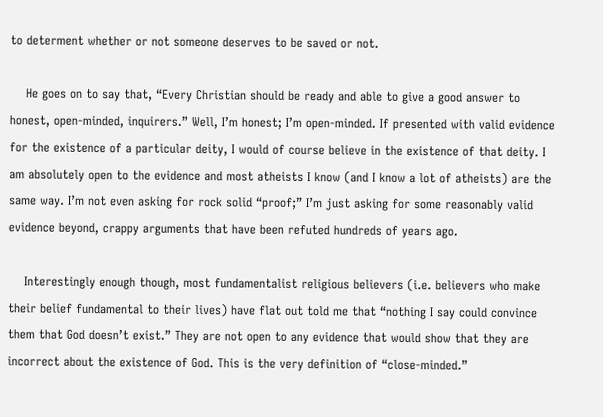to determent whether or not someone deserves to be saved or not.

    He goes on to say that, “Every Christian should be ready and able to give a good answer to honest, open-minded, inquirers.” Well, I’m honest; I’m open-minded. If presented with valid evidence for the existence of a particular deity, I would of course believe in the existence of that deity. I am absolutely open to the evidence and most atheists I know (and I know a lot of atheists) are the same way. I’m not even asking for rock solid “proof;” I’m just asking for some reasonably valid evidence beyond, crappy arguments that have been refuted hundreds of years ago.

    Interestingly enough though, most fundamentalist religious believers (i.e. believers who make their belief fundamental to their lives) have flat out told me that “nothing I say could convince them that God doesn’t exist.” They are not open to any evidence that would show that they are incorrect about the existence of God. This is the very definition of “close-minded.”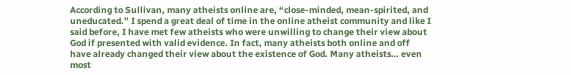According to Sullivan, many atheists online are, “close-minded, mean-spirited, and uneducated.” I spend a great deal of time in the online atheist community and like I said before, I have met few atheists who were unwilling to change their view about God if presented with valid evidence. In fact, many atheists both online and off have already changed their view about the existence of God. Many atheists… even most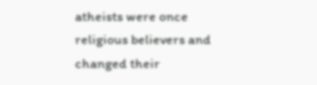atheists were once religious believers and changed their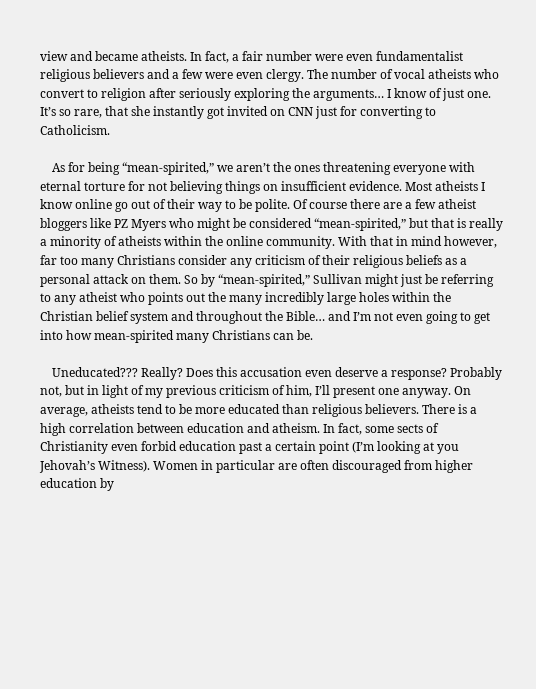view and became atheists. In fact, a fair number were even fundamentalist religious believers and a few were even clergy. The number of vocal atheists who convert to religion after seriously exploring the arguments… I know of just one. It’s so rare, that she instantly got invited on CNN just for converting to Catholicism.

    As for being “mean-spirited,” we aren’t the ones threatening everyone with eternal torture for not believing things on insufficient evidence. Most atheists I know online go out of their way to be polite. Of course there are a few atheist bloggers like PZ Myers who might be considered “mean-spirited,” but that is really a minority of atheists within the online community. With that in mind however, far too many Christians consider any criticism of their religious beliefs as a personal attack on them. So by “mean-spirited,” Sullivan might just be referring to any atheist who points out the many incredibly large holes within the Christian belief system and throughout the Bible… and I’m not even going to get into how mean-spirited many Christians can be.

    Uneducated??? Really? Does this accusation even deserve a response? Probably not, but in light of my previous criticism of him, I’ll present one anyway. On average, atheists tend to be more educated than religious believers. There is a high correlation between education and atheism. In fact, some sects of Christianity even forbid education past a certain point (I’m looking at you Jehovah’s Witness). Women in particular are often discouraged from higher education by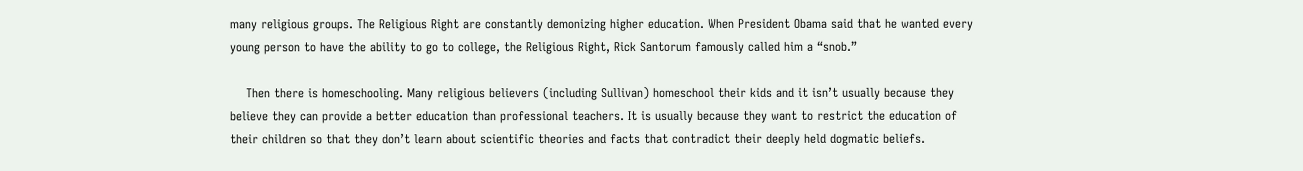many religious groups. The Religious Right are constantly demonizing higher education. When President Obama said that he wanted every young person to have the ability to go to college, the Religious Right, Rick Santorum famously called him a “snob.”

    Then there is homeschooling. Many religious believers (including Sullivan) homeschool their kids and it isn’t usually because they believe they can provide a better education than professional teachers. It is usually because they want to restrict the education of their children so that they don’t learn about scientific theories and facts that contradict their deeply held dogmatic beliefs.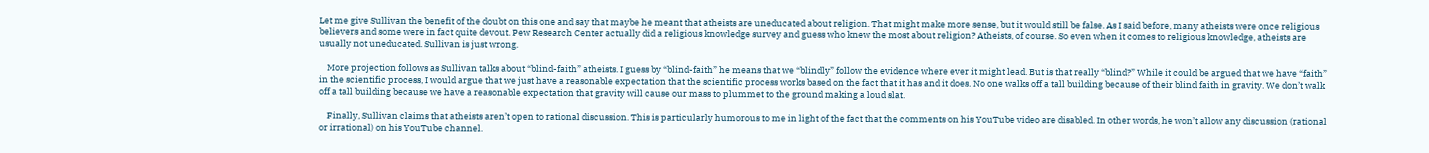Let me give Sullivan the benefit of the doubt on this one and say that maybe he meant that atheists are uneducated about religion. That might make more sense, but it would still be false. As I said before, many atheists were once religious believers and some were in fact quite devout. Pew Research Center actually did a religious knowledge survey and guess who knew the most about religion? Atheists, of course. So even when it comes to religious knowledge, atheists are usually not uneducated. Sullivan is just wrong.

    More projection follows as Sullivan talks about “blind-faith” atheists. I guess by “blind-faith” he means that we “blindly” follow the evidence where ever it might lead. But is that really “blind?” While it could be argued that we have “faith” in the scientific process, I would argue that we just have a reasonable expectation that the scientific process works based on the fact that it has and it does. No one walks off a tall building because of their blind faith in gravity. We don’t walk off a tall building because we have a reasonable expectation that gravity will cause our mass to plummet to the ground making a loud slat.

    Finally, Sullivan claims that atheists aren’t open to rational discussion. This is particularly humorous to me in light of the fact that the comments on his YouTube video are disabled. In other words, he won’t allow any discussion (rational or irrational) on his YouTube channel.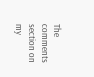The comments section on my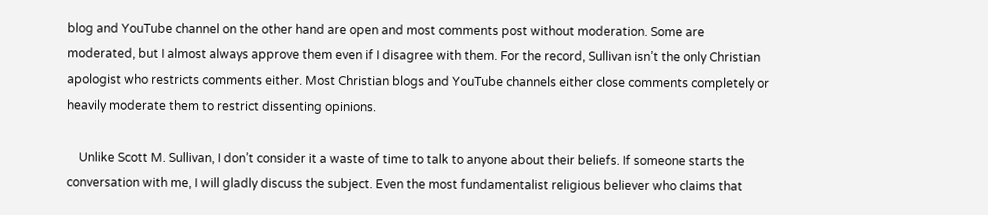blog and YouTube channel on the other hand are open and most comments post without moderation. Some are moderated, but I almost always approve them even if I disagree with them. For the record, Sullivan isn’t the only Christian apologist who restricts comments either. Most Christian blogs and YouTube channels either close comments completely or heavily moderate them to restrict dissenting opinions.

    Unlike Scott M. Sullivan, I don’t consider it a waste of time to talk to anyone about their beliefs. If someone starts the conversation with me, I will gladly discuss the subject. Even the most fundamentalist religious believer who claims that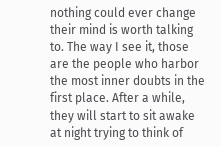nothing could ever change their mind is worth talking to. The way I see it, those are the people who harbor the most inner doubts in the first place. After a while, they will start to sit awake at night trying to think of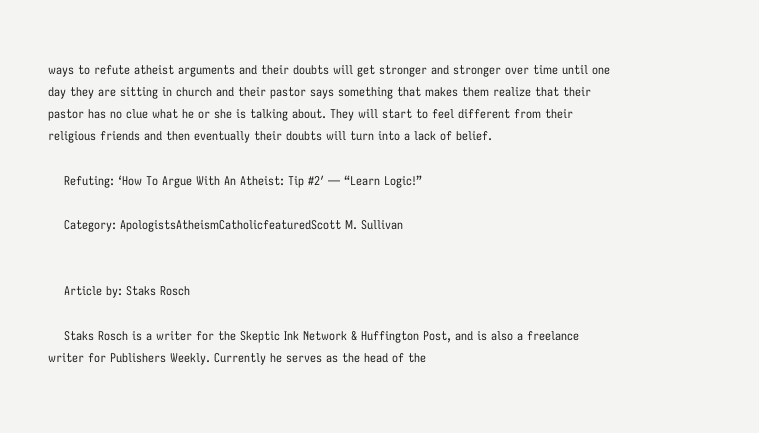ways to refute atheist arguments and their doubts will get stronger and stronger over time until one day they are sitting in church and their pastor says something that makes them realize that their pastor has no clue what he or she is talking about. They will start to feel different from their religious friends and then eventually their doubts will turn into a lack of belief.

    Refuting: ‘How To Argue With An Atheist: Tip #2′ — “Learn Logic!”

    Category: ApologistsAtheismCatholicfeaturedScott M. Sullivan


    Article by: Staks Rosch

    Staks Rosch is a writer for the Skeptic Ink Network & Huffington Post, and is also a freelance writer for Publishers Weekly. Currently he serves as the head of the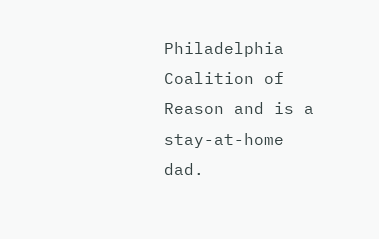Philadelphia Coalition of Reason and is a stay-at-home dad.